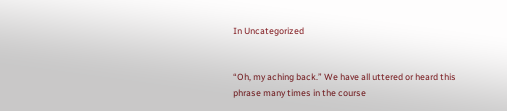In Uncategorized


“Oh, my aching back.” We have all uttered or heard this phrase many times in the course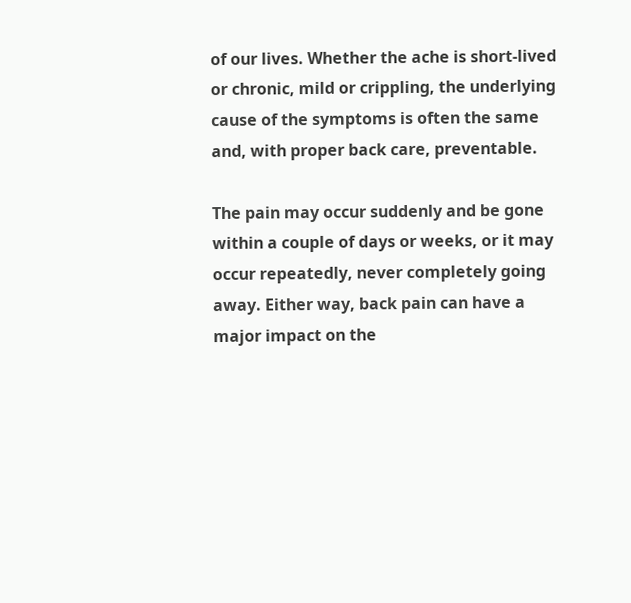of our lives. Whether the ache is short-lived or chronic, mild or crippling, the underlying cause of the symptoms is often the same and, with proper back care, preventable.

The pain may occur suddenly and be gone within a couple of days or weeks, or it may occur repeatedly, never completely going away. Either way, back pain can have a major impact on the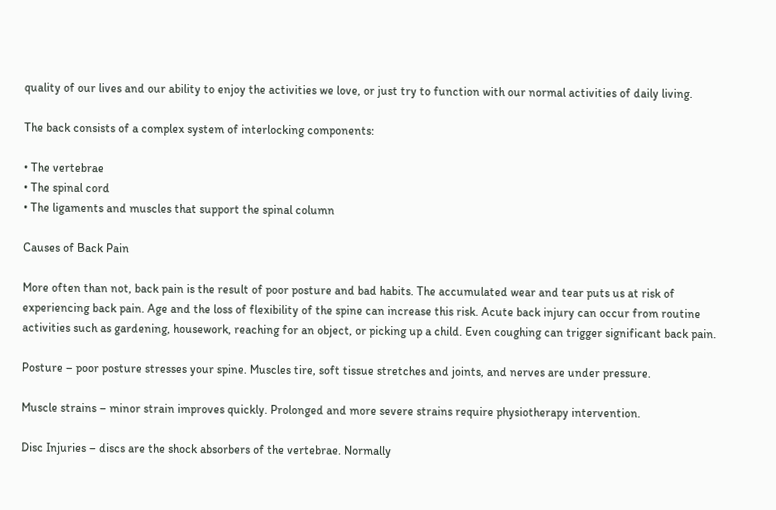quality of our lives and our ability to enjoy the activities we love, or just try to function with our normal activities of daily living.

The back consists of a complex system of interlocking components:

• The vertebrae
• The spinal cord
• The ligaments and muscles that support the spinal column

Causes of Back Pain

More often than not, back pain is the result of poor posture and bad habits. The accumulated wear and tear puts us at risk of experiencing back pain. Age and the loss of flexibility of the spine can increase this risk. Acute back injury can occur from routine activities such as gardening, housework, reaching for an object, or picking up a child. Even coughing can trigger significant back pain.

Posture – poor posture stresses your spine. Muscles tire, soft tissue stretches and joints, and nerves are under pressure.

Muscle strains – minor strain improves quickly. Prolonged and more severe strains require physiotherapy intervention.

Disc Injuries – discs are the shock absorbers of the vertebrae. Normally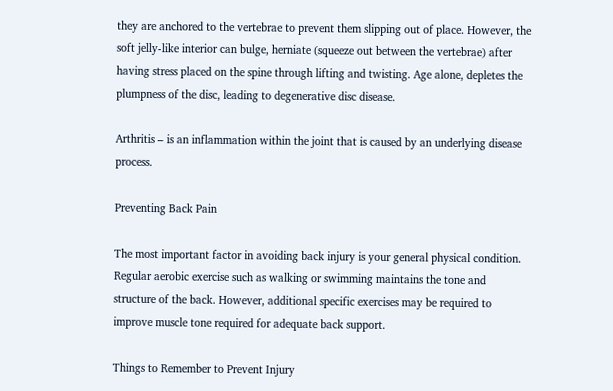they are anchored to the vertebrae to prevent them slipping out of place. However, the soft jelly-like interior can bulge, herniate (squeeze out between the vertebrae) after having stress placed on the spine through lifting and twisting. Age alone, depletes the plumpness of the disc, leading to degenerative disc disease.

Arthritis – is an inflammation within the joint that is caused by an underlying disease process.

Preventing Back Pain

The most important factor in avoiding back injury is your general physical condition. Regular aerobic exercise such as walking or swimming maintains the tone and structure of the back. However, additional specific exercises may be required to improve muscle tone required for adequate back support.

Things to Remember to Prevent Injury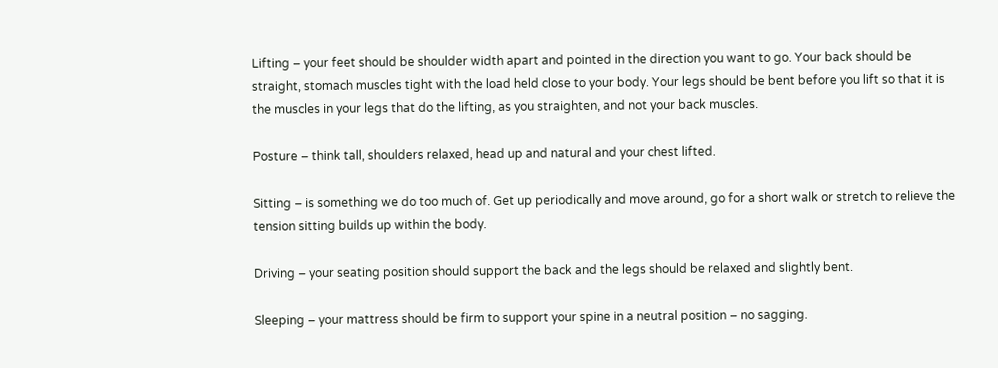Lifting – your feet should be shoulder width apart and pointed in the direction you want to go. Your back should be straight, stomach muscles tight with the load held close to your body. Your legs should be bent before you lift so that it is the muscles in your legs that do the lifting, as you straighten, and not your back muscles.

Posture – think tall, shoulders relaxed, head up and natural and your chest lifted.

Sitting – is something we do too much of. Get up periodically and move around, go for a short walk or stretch to relieve the tension sitting builds up within the body.

Driving – your seating position should support the back and the legs should be relaxed and slightly bent.

Sleeping – your mattress should be firm to support your spine in a neutral position – no sagging.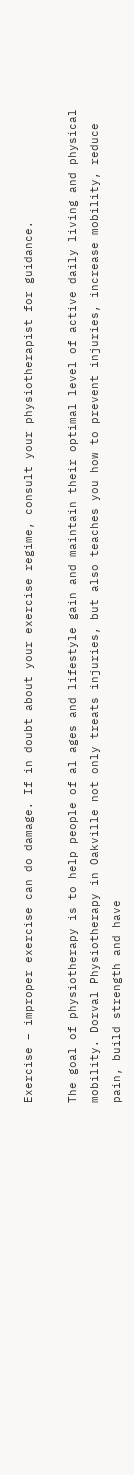Exercise – improper exercise can do damage. If in doubt about your exercise regime, consult your physiotherapist for guidance.

The goal of physiotherapy is to help people of al ages and lifestyle gain and maintain their optimal level of active daily living and physical mobility. Dorval Physiotherapy in Oakville not only treats injuries, but also teaches you how to prevent injuries, increase mobility, reduce pain, build strength and have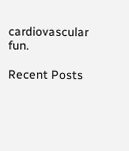cardiovascular fun.

Recent Posts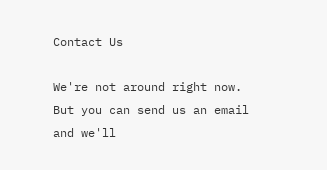Contact Us

We're not around right now. But you can send us an email and we'll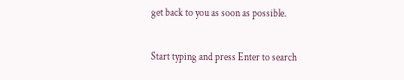get back to you as soon as possible.

Start typing and press Enter to search